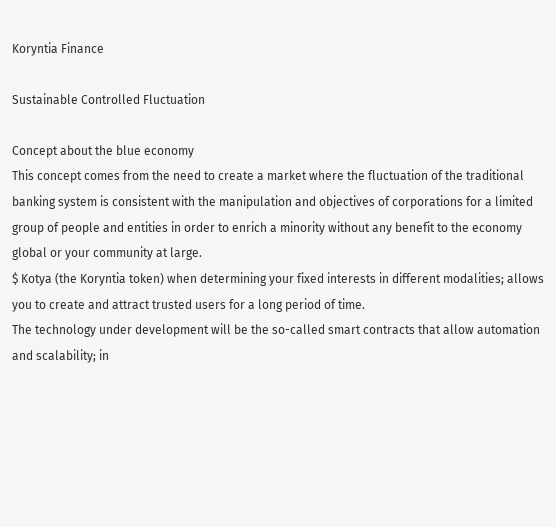Koryntia Finance

Sustainable Controlled Fluctuation

Concept about the blue economy
This concept comes from the need to create a market where the fluctuation of the traditional banking system is consistent with the manipulation and objectives of corporations for a limited group of people and entities in order to enrich a minority without any benefit to the economy global or your community at large.
$ Kotya (the Koryntia token) when determining your fixed interests in different modalities; allows you to create and attract trusted users for a long period of time.
The technology under development will be the so-called smart contracts that allow automation and scalability; in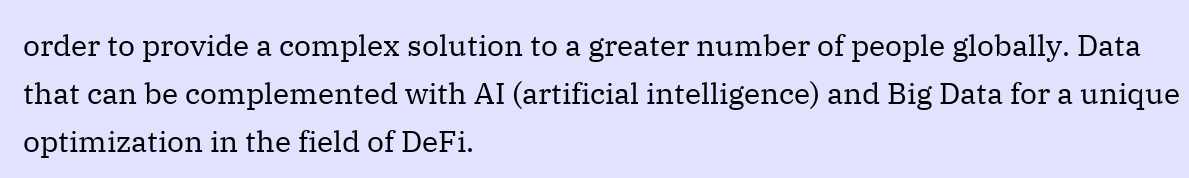order to provide a complex solution to a greater number of people globally. Data that can be complemented with AI (artificial intelligence) and Big Data for a unique optimization in the field of DeFi.